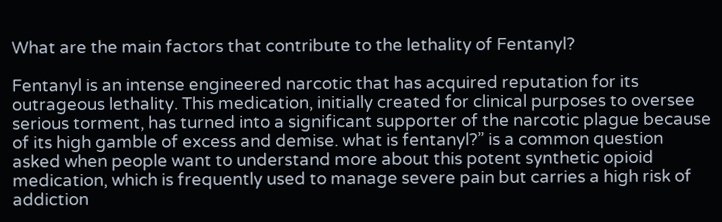What are the main factors that contribute to the lethality of Fentanyl?

Fentanyl is an intense engineered narcotic that has acquired reputation for its outrageous lethality. This medication, initially created for clinical purposes to oversee serious torment, has turned into a significant supporter of the narcotic plague because of its high gamble of excess and demise. what is fentanyl?” is a common question asked when people want to understand more about this potent synthetic opioid medication, which is frequently used to manage severe pain but carries a high risk of addiction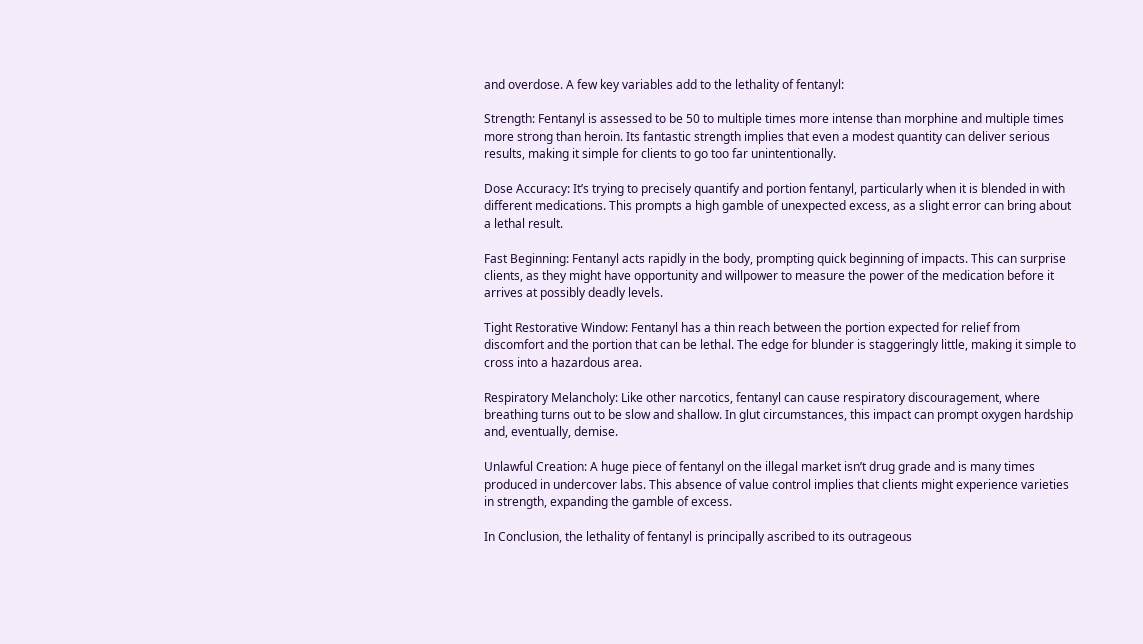and overdose. A few key variables add to the lethality of fentanyl:

Strength: Fentanyl is assessed to be 50 to multiple times more intense than morphine and multiple times more strong than heroin. Its fantastic strength implies that even a modest quantity can deliver serious results, making it simple for clients to go too far unintentionally.

Dose Accuracy: It’s trying to precisely quantify and portion fentanyl, particularly when it is blended in with different medications. This prompts a high gamble of unexpected excess, as a slight error can bring about a lethal result.

Fast Beginning: Fentanyl acts rapidly in the body, prompting quick beginning of impacts. This can surprise clients, as they might have opportunity and willpower to measure the power of the medication before it arrives at possibly deadly levels.

Tight Restorative Window: Fentanyl has a thin reach between the portion expected for relief from discomfort and the portion that can be lethal. The edge for blunder is staggeringly little, making it simple to cross into a hazardous area.

Respiratory Melancholy: Like other narcotics, fentanyl can cause respiratory discouragement, where breathing turns out to be slow and shallow. In glut circumstances, this impact can prompt oxygen hardship and, eventually, demise.

Unlawful Creation: A huge piece of fentanyl on the illegal market isn’t drug grade and is many times produced in undercover labs. This absence of value control implies that clients might experience varieties in strength, expanding the gamble of excess.

In Conclusion, the lethality of fentanyl is principally ascribed to its outrageous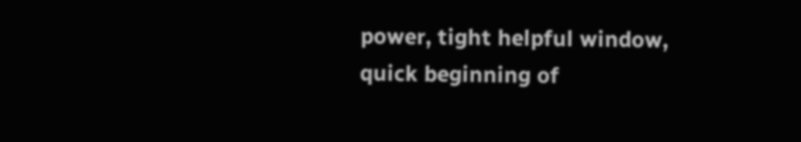power, tight helpful window, quick beginning of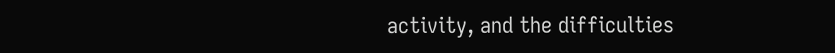activity, and the difficulties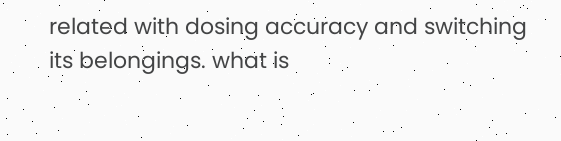related with dosing accuracy and switching its belongings. what is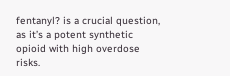fentanyl? is a crucial question, as it’s a potent synthetic opioid with high overdose risks.